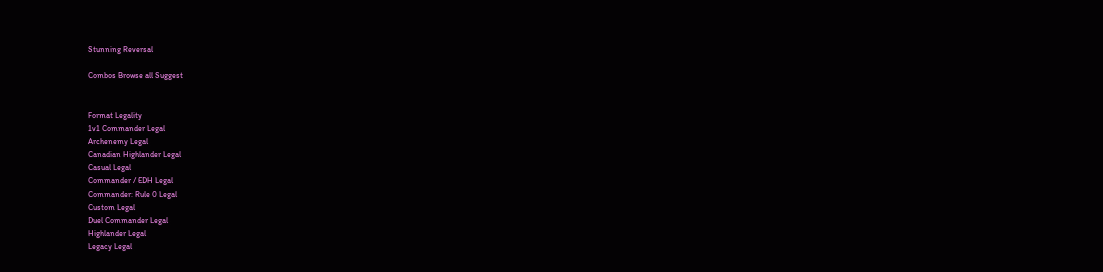Stunning Reversal

Combos Browse all Suggest


Format Legality
1v1 Commander Legal
Archenemy Legal
Canadian Highlander Legal
Casual Legal
Commander / EDH Legal
Commander: Rule 0 Legal
Custom Legal
Duel Commander Legal
Highlander Legal
Legacy Legal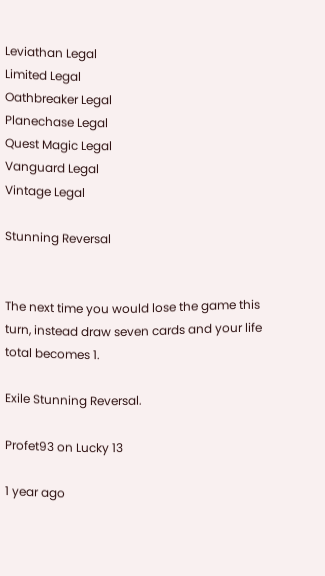Leviathan Legal
Limited Legal
Oathbreaker Legal
Planechase Legal
Quest Magic Legal
Vanguard Legal
Vintage Legal

Stunning Reversal


The next time you would lose the game this turn, instead draw seven cards and your life total becomes 1.

Exile Stunning Reversal.

Profet93 on Lucky 13

1 year ago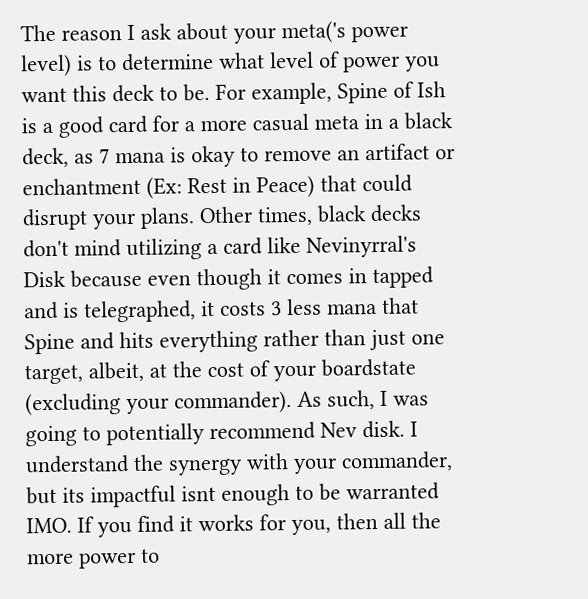The reason I ask about your meta('s power level) is to determine what level of power you want this deck to be. For example, Spine of Ish is a good card for a more casual meta in a black deck, as 7 mana is okay to remove an artifact or enchantment (Ex: Rest in Peace) that could disrupt your plans. Other times, black decks don't mind utilizing a card like Nevinyrral's Disk because even though it comes in tapped and is telegraphed, it costs 3 less mana that Spine and hits everything rather than just one target, albeit, at the cost of your boardstate (excluding your commander). As such, I was going to potentially recommend Nev disk. I understand the synergy with your commander, but its impactful isnt enough to be warranted IMO. If you find it works for you, then all the more power to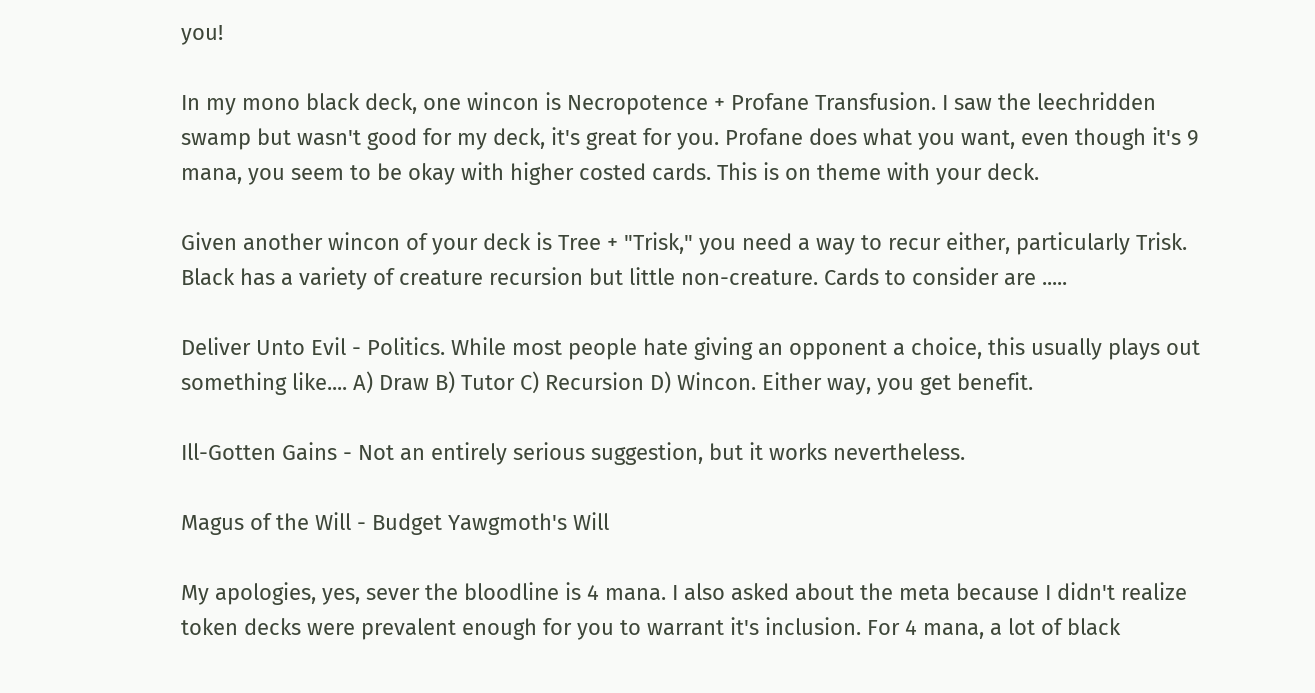you!

In my mono black deck, one wincon is Necropotence + Profane Transfusion. I saw the leechridden swamp but wasn't good for my deck, it's great for you. Profane does what you want, even though it's 9 mana, you seem to be okay with higher costed cards. This is on theme with your deck.

Given another wincon of your deck is Tree + "Trisk," you need a way to recur either, particularly Trisk. Black has a variety of creature recursion but little non-creature. Cards to consider are .....

Deliver Unto Evil - Politics. While most people hate giving an opponent a choice, this usually plays out something like.... A) Draw B) Tutor C) Recursion D) Wincon. Either way, you get benefit.

Ill-Gotten Gains - Not an entirely serious suggestion, but it works nevertheless.

Magus of the Will - Budget Yawgmoth's Will

My apologies, yes, sever the bloodline is 4 mana. I also asked about the meta because I didn't realize token decks were prevalent enough for you to warrant it's inclusion. For 4 mana, a lot of black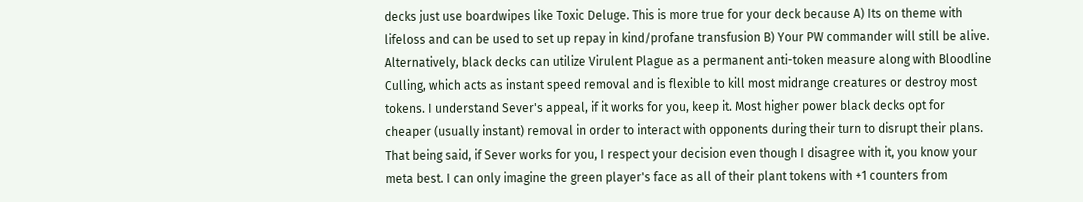decks just use boardwipes like Toxic Deluge. This is more true for your deck because A) Its on theme with lifeloss and can be used to set up repay in kind/profane transfusion B) Your PW commander will still be alive. Alternatively, black decks can utilize Virulent Plague as a permanent anti-token measure along with Bloodline Culling, which acts as instant speed removal and is flexible to kill most midrange creatures or destroy most tokens. I understand Sever's appeal, if it works for you, keep it. Most higher power black decks opt for cheaper (usually instant) removal in order to interact with opponents during their turn to disrupt their plans. That being said, if Sever works for you, I respect your decision even though I disagree with it, you know your meta best. I can only imagine the green player's face as all of their plant tokens with +1 counters from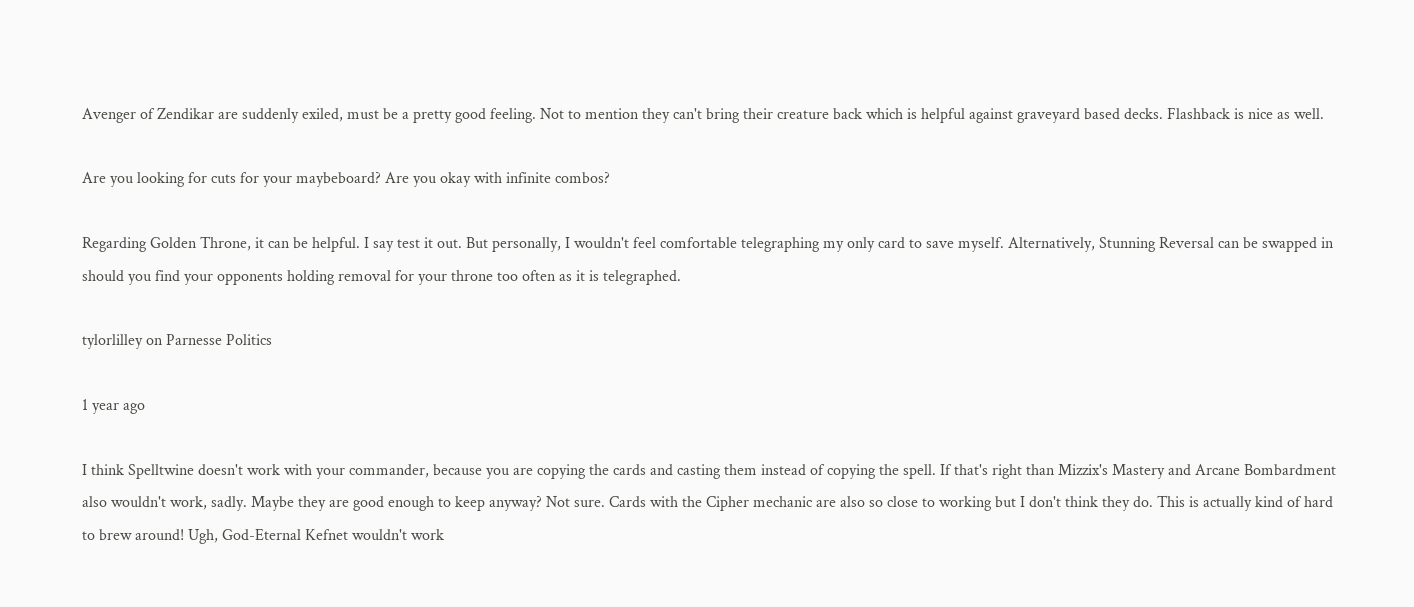Avenger of Zendikar are suddenly exiled, must be a pretty good feeling. Not to mention they can't bring their creature back which is helpful against graveyard based decks. Flashback is nice as well.

Are you looking for cuts for your maybeboard? Are you okay with infinite combos?

Regarding Golden Throne, it can be helpful. I say test it out. But personally, I wouldn't feel comfortable telegraphing my only card to save myself. Alternatively, Stunning Reversal can be swapped in should you find your opponents holding removal for your throne too often as it is telegraphed.

tylorlilley on Parnesse Politics

1 year ago

I think Spelltwine doesn't work with your commander, because you are copying the cards and casting them instead of copying the spell. If that's right than Mizzix's Mastery and Arcane Bombardment also wouldn't work, sadly. Maybe they are good enough to keep anyway? Not sure. Cards with the Cipher mechanic are also so close to working but I don't think they do. This is actually kind of hard to brew around! Ugh, God-Eternal Kefnet wouldn't work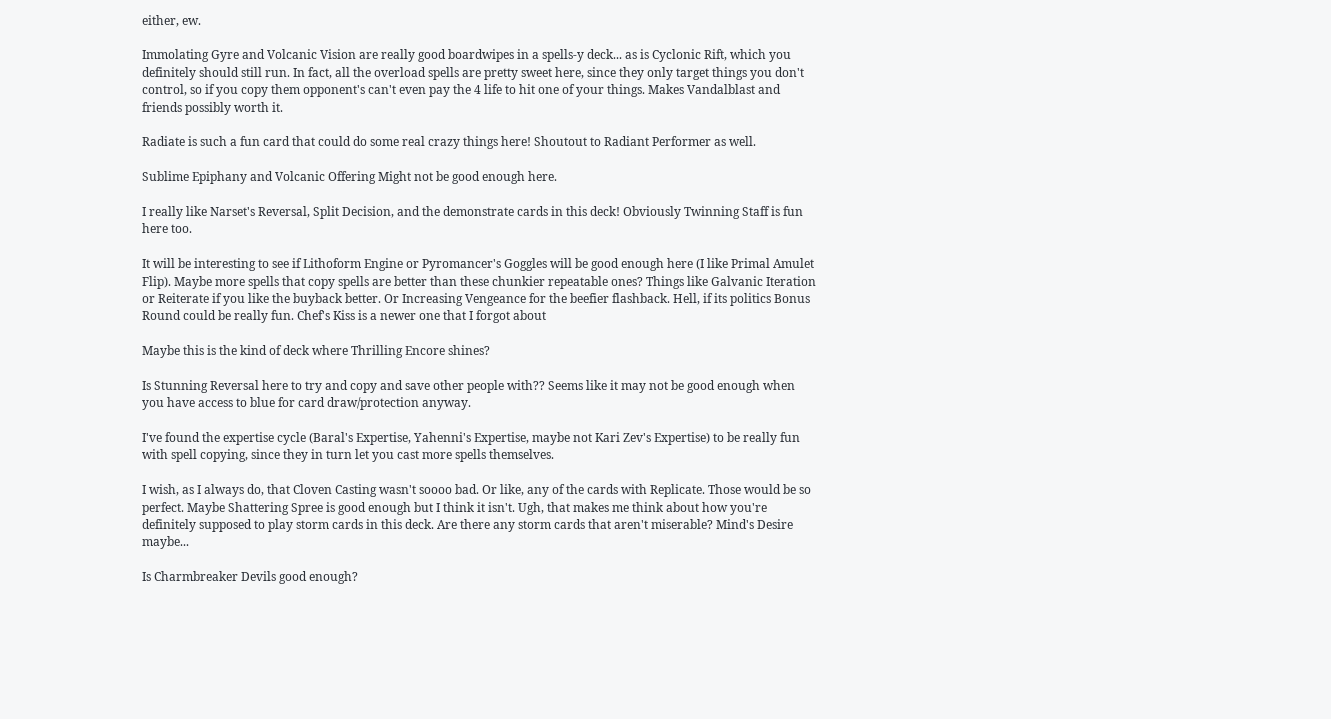either, ew.

Immolating Gyre and Volcanic Vision are really good boardwipes in a spells-y deck... as is Cyclonic Rift, which you definitely should still run. In fact, all the overload spells are pretty sweet here, since they only target things you don't control, so if you copy them opponent's can't even pay the 4 life to hit one of your things. Makes Vandalblast and friends possibly worth it.

Radiate is such a fun card that could do some real crazy things here! Shoutout to Radiant Performer as well.

Sublime Epiphany and Volcanic Offering Might not be good enough here.

I really like Narset's Reversal, Split Decision, and the demonstrate cards in this deck! Obviously Twinning Staff is fun here too.

It will be interesting to see if Lithoform Engine or Pyromancer's Goggles will be good enough here (I like Primal Amulet  Flip). Maybe more spells that copy spells are better than these chunkier repeatable ones? Things like Galvanic Iteration or Reiterate if you like the buyback better. Or Increasing Vengeance for the beefier flashback. Hell, if its politics Bonus Round could be really fun. Chef's Kiss is a newer one that I forgot about

Maybe this is the kind of deck where Thrilling Encore shines?

Is Stunning Reversal here to try and copy and save other people with?? Seems like it may not be good enough when you have access to blue for card draw/protection anyway.

I've found the expertise cycle (Baral's Expertise, Yahenni's Expertise, maybe not Kari Zev's Expertise) to be really fun with spell copying, since they in turn let you cast more spells themselves.

I wish, as I always do, that Cloven Casting wasn't soooo bad. Or like, any of the cards with Replicate. Those would be so perfect. Maybe Shattering Spree is good enough but I think it isn't. Ugh, that makes me think about how you're definitely supposed to play storm cards in this deck. Are there any storm cards that aren't miserable? Mind's Desire maybe...

Is Charmbreaker Devils good enough?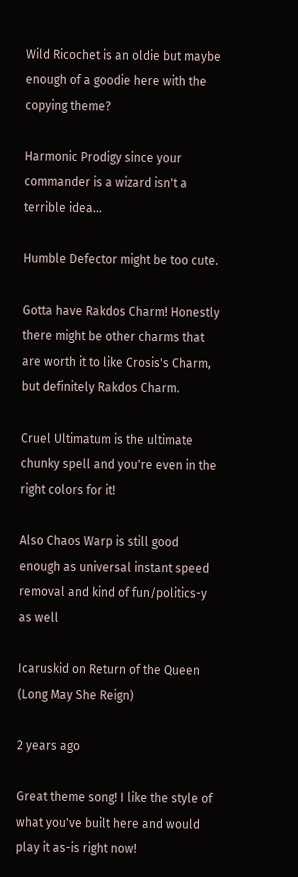Wild Ricochet is an oldie but maybe enough of a goodie here with the copying theme?

Harmonic Prodigy since your commander is a wizard isn't a terrible idea...

Humble Defector might be too cute.

Gotta have Rakdos Charm! Honestly there might be other charms that are worth it to like Crosis's Charm, but definitely Rakdos Charm.

Cruel Ultimatum is the ultimate chunky spell and you're even in the right colors for it!

Also Chaos Warp is still good enough as universal instant speed removal and kind of fun/politics-y as well

Icaruskid on Return of the Queen (Long May She Reign)

2 years ago

Great theme song! I like the style of what you've built here and would play it as-is right now!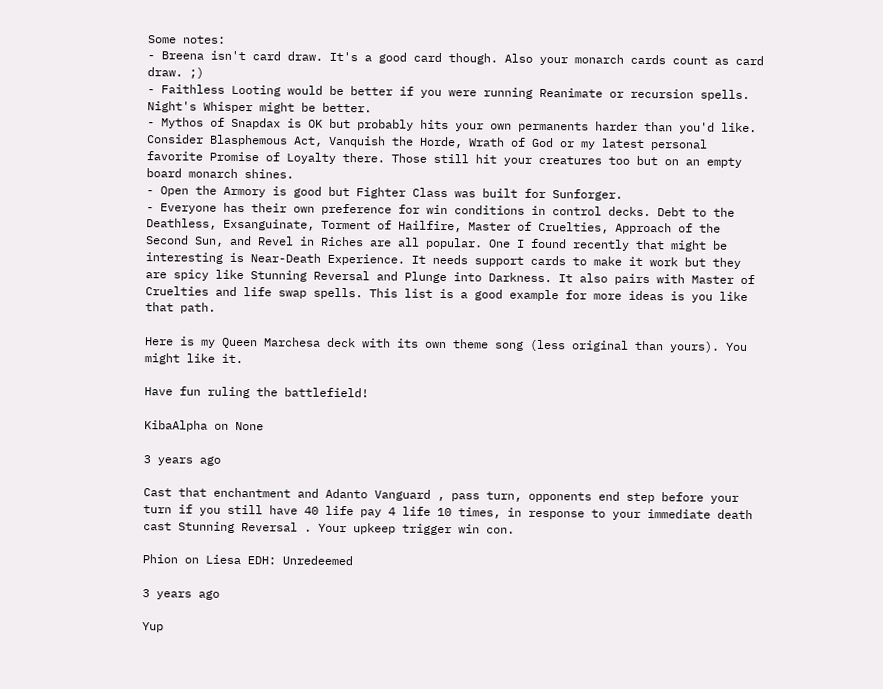Some notes:
- Breena isn't card draw. It's a good card though. Also your monarch cards count as card draw. ;)
- Faithless Looting would be better if you were running Reanimate or recursion spells. Night's Whisper might be better.
- Mythos of Snapdax is OK but probably hits your own permanents harder than you'd like. Consider Blasphemous Act, Vanquish the Horde, Wrath of God or my latest personal favorite Promise of Loyalty there. Those still hit your creatures too but on an empty board monarch shines.
- Open the Armory is good but Fighter Class was built for Sunforger.
- Everyone has their own preference for win conditions in control decks. Debt to the Deathless, Exsanguinate, Torment of Hailfire, Master of Cruelties, Approach of the Second Sun, and Revel in Riches are all popular. One I found recently that might be interesting is Near-Death Experience. It needs support cards to make it work but they are spicy like Stunning Reversal and Plunge into Darkness. It also pairs with Master of Cruelties and life swap spells. This list is a good example for more ideas is you like that path.

Here is my Queen Marchesa deck with its own theme song (less original than yours). You might like it.

Have fun ruling the battlefield!

KibaAlpha on None

3 years ago

Cast that enchantment and Adanto Vanguard , pass turn, opponents end step before your turn if you still have 40 life pay 4 life 10 times, in response to your immediate death cast Stunning Reversal . Your upkeep trigger win con.

Phion on Liesa EDH: Unredeemed

3 years ago

Yup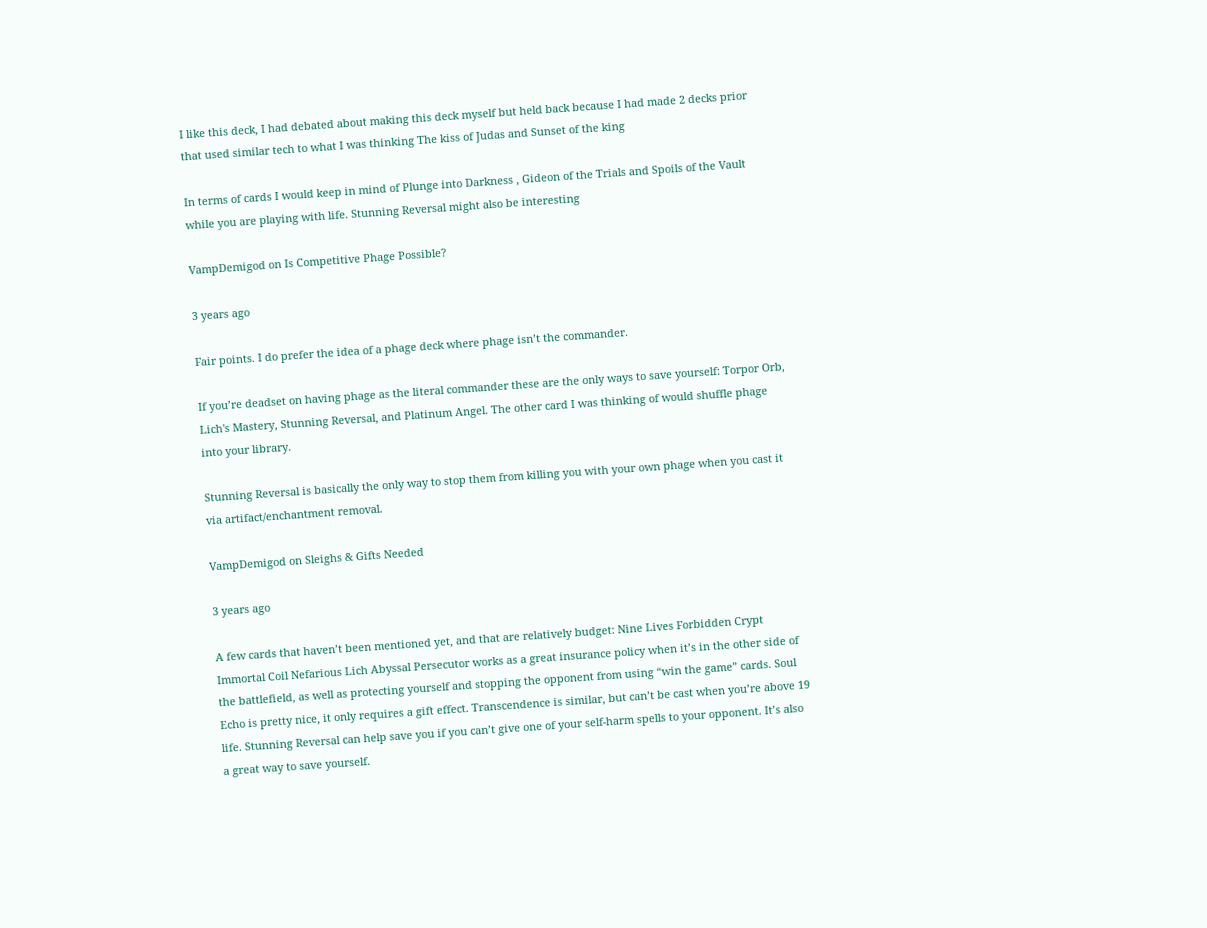I like this deck, I had debated about making this deck myself but held back because I had made 2 decks prior that used similar tech to what I was thinking The kiss of Judas and Sunset of the king

In terms of cards I would keep in mind of Plunge into Darkness , Gideon of the Trials and Spoils of the Vault while you are playing with life. Stunning Reversal might also be interesting

VampDemigod on Is Competitive Phage Possible?

3 years ago

Fair points. I do prefer the idea of a phage deck where phage isn’t the commander.

If you’re deadset on having phage as the literal commander these are the only ways to save yourself: Torpor Orb, Lich's Mastery, Stunning Reversal, and Platinum Angel. The other card I was thinking of would shuffle phage into your library.

Stunning Reversal is basically the only way to stop them from killing you with your own phage when you cast it via artifact/enchantment removal.

VampDemigod on Sleighs & Gifts Needed

3 years ago

A few cards that haven’t been mentioned yet, and that are relatively budget: Nine Lives Forbidden Crypt Immortal Coil Nefarious Lich Abyssal Persecutor works as a great insurance policy when it’s in the other side of the battlefield, as well as protecting yourself and stopping the opponent from using “win the game” cards. Soul Echo is pretty nice, it only requires a gift effect. Transcendence is similar, but can’t be cast when you’re above 19 life. Stunning Reversal can help save you if you can’t give one of your self-harm spells to your opponent. It’s also a great way to save yourself.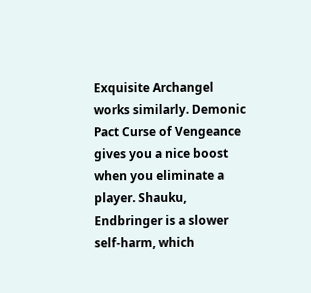Exquisite Archangel works similarly. Demonic Pact Curse of Vengeance gives you a nice boost when you eliminate a player. Shauku, Endbringer is a slower self-harm, which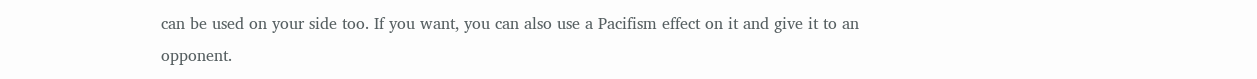can be used on your side too. If you want, you can also use a Pacifism effect on it and give it to an opponent.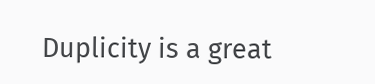Duplicity is a great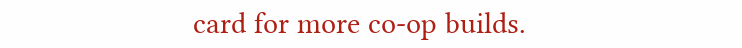card for more co-op builds.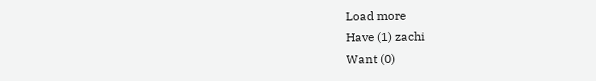Load more
Have (1) zachi
Want (0)